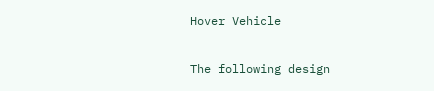Hover Vehicle

The following design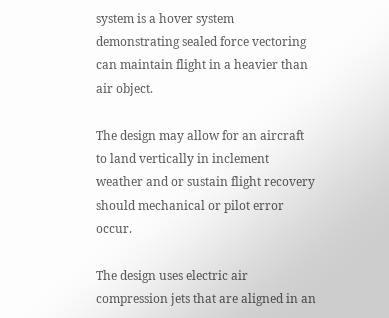system is a hover system demonstrating sealed force vectoring can maintain flight in a heavier than air object.

The design may allow for an aircraft to land vertically in inclement weather and or sustain flight recovery should mechanical or pilot error occur.

The design uses electric air compression jets that are aligned in an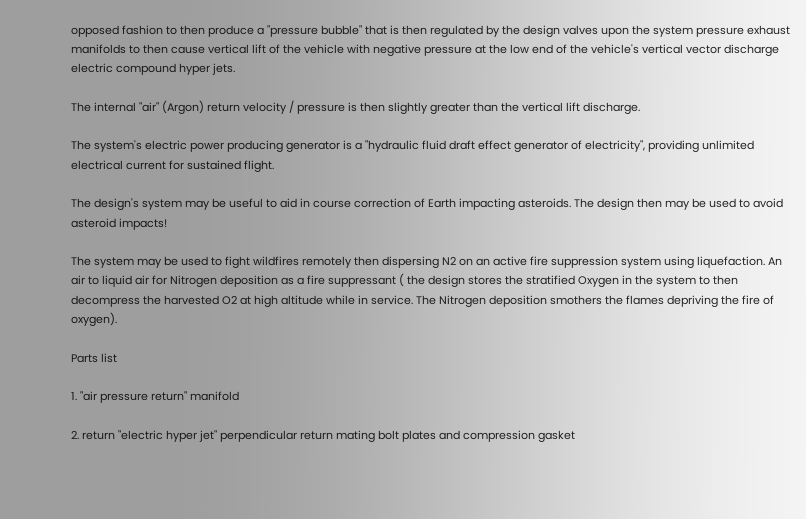opposed fashion to then produce a "pressure bubble" that is then regulated by the design valves upon the system pressure exhaust manifolds to then cause vertical lift of the vehicle with negative pressure at the low end of the vehicle's vertical vector discharge electric compound hyper jets.

The internal "air" (Argon) return velocity / pressure is then slightly greater than the vertical lift discharge.

The system's electric power producing generator is a "hydraulic fluid draft effect generator of electricity", providing unlimited electrical current for sustained flight.

The design's system may be useful to aid in course correction of Earth impacting asteroids. The design then may be used to avoid asteroid impacts!

The system may be used to fight wildfires remotely then dispersing N2 on an active fire suppression system using liquefaction. An  air to liquid air for Nitrogen deposition as a fire suppressant ( the design stores the stratified Oxygen in the system to then decompress the harvested O2 at high altitude while in service. The Nitrogen deposition smothers the flames depriving the fire of oxygen).

Parts list

1. "air pressure return" manifold

2. return "electric hyper jet" perpendicular return mating bolt plates and compression gasket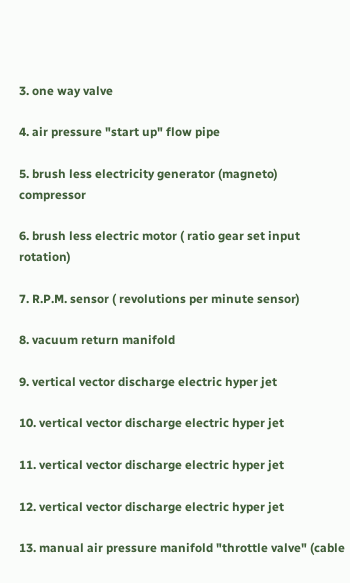3. one way valve

4. air pressure "start up" flow pipe

5. brush less electricity generator (magneto) compressor

6. brush less electric motor ( ratio gear set input rotation)

7. R.P.M. sensor ( revolutions per minute sensor)

8. vacuum return manifold

9. vertical vector discharge electric hyper jet

10. vertical vector discharge electric hyper jet

11. vertical vector discharge electric hyper jet

12. vertical vector discharge electric hyper jet

13. manual air pressure manifold "throttle valve" (cable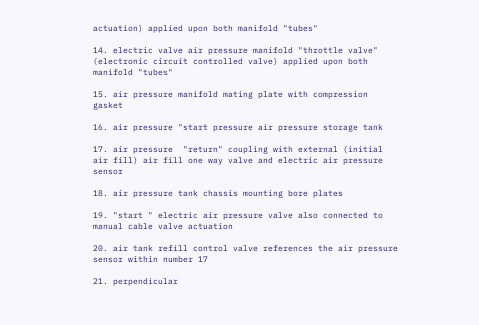actuation) applied upon both manifold "tubes"

14. electric valve air pressure manifold "throttle valve" (electronic circuit controlled valve) applied upon both manifold "tubes"

15. air pressure manifold mating plate with compression gasket

16. air pressure "start pressure air pressure storage tank

17. air pressure  "return" coupling with external (initial air fill) air fill one way valve and electric air pressure sensor

18. air pressure tank chassis mounting bore plates

19. "start " electric air pressure valve also connected to manual cable valve actuation

20. air tank refill control valve references the air pressure sensor within number 17

21. perpendicular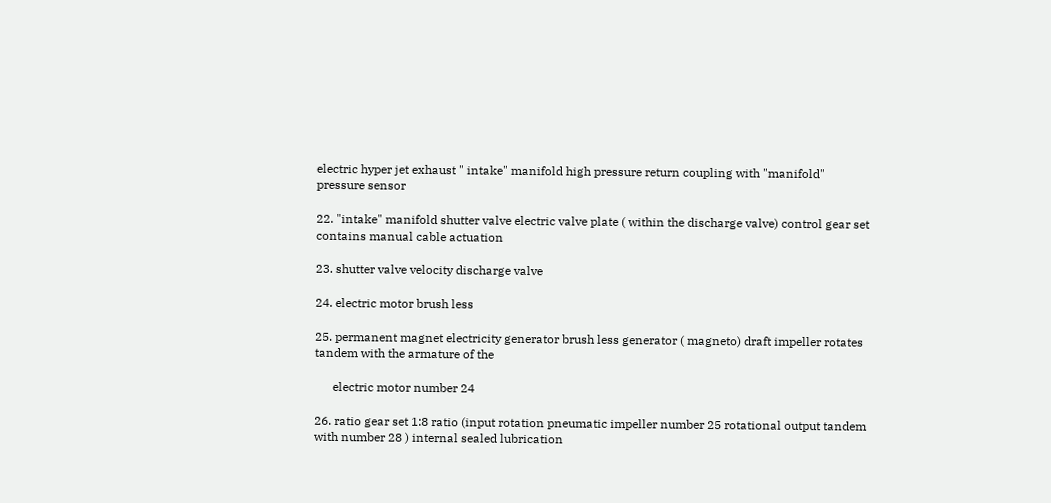electric hyper jet exhaust " intake" manifold high pressure return coupling with "manifold" pressure sensor

22. "intake" manifold shutter valve electric valve plate ( within the discharge valve) control gear set contains manual cable actuation

23. shutter valve velocity discharge valve

24. electric motor brush less

25. permanent magnet electricity generator brush less generator ( magneto) draft impeller rotates tandem with the armature of the

      electric motor number 24

26. ratio gear set 1:8 ratio (input rotation pneumatic impeller number 25 rotational output tandem with number 28 ) internal sealed lubrication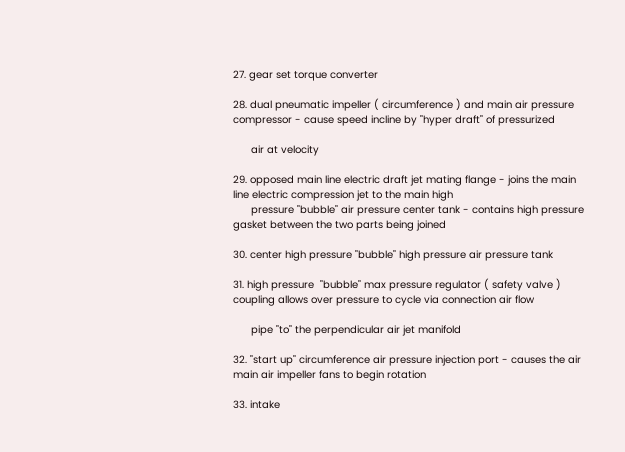27. gear set torque converter

28. dual pneumatic impeller ( circumference ) and main air pressure compressor - cause speed incline by "hyper draft" of pressurized

      air at velocity

29. opposed main line electric draft jet mating flange - joins the main line electric compression jet to the main high
      pressure "bubble" air pressure center tank - contains high pressure gasket between the two parts being joined

30. center high pressure "bubble" high pressure air pressure tank

31. high pressure  "bubble" max pressure regulator ( safety valve ) coupling allows over pressure to cycle via connection air flow

      pipe "to" the perpendicular air jet manifold

32. "start up" circumference air pressure injection port - causes the air main air impeller fans to begin rotation

33. intake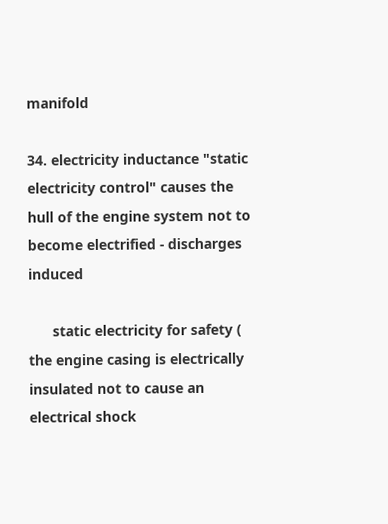manifold

34. electricity inductance "static electricity control" causes the hull of the engine system not to become electrified - discharges induced

      static electricity for safety ( the engine casing is electrically insulated not to cause an electrical shock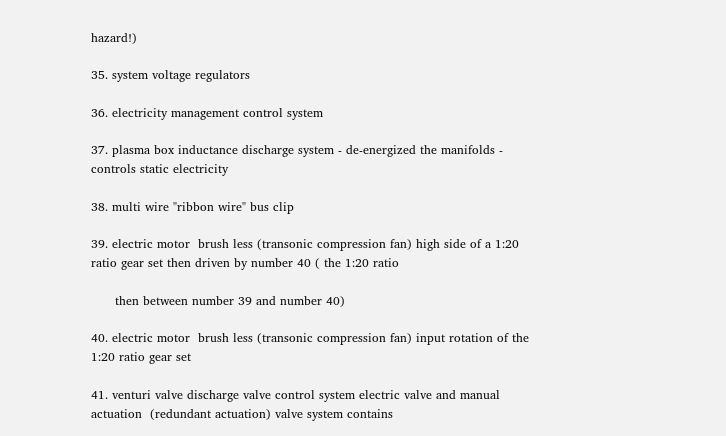hazard!)

35. system voltage regulators

36. electricity management control system

37. plasma box inductance discharge system - de-energized the manifolds - controls static electricity

38. multi wire "ribbon wire" bus clip

39. electric motor  brush less (transonic compression fan) high side of a 1:20 ratio gear set then driven by number 40 ( the 1:20 ratio

      then between number 39 and number 40)

40. electric motor  brush less (transonic compression fan) input rotation of the 1:20 ratio gear set

41. venturi valve discharge valve control system electric valve and manual actuation  (redundant actuation) valve system contains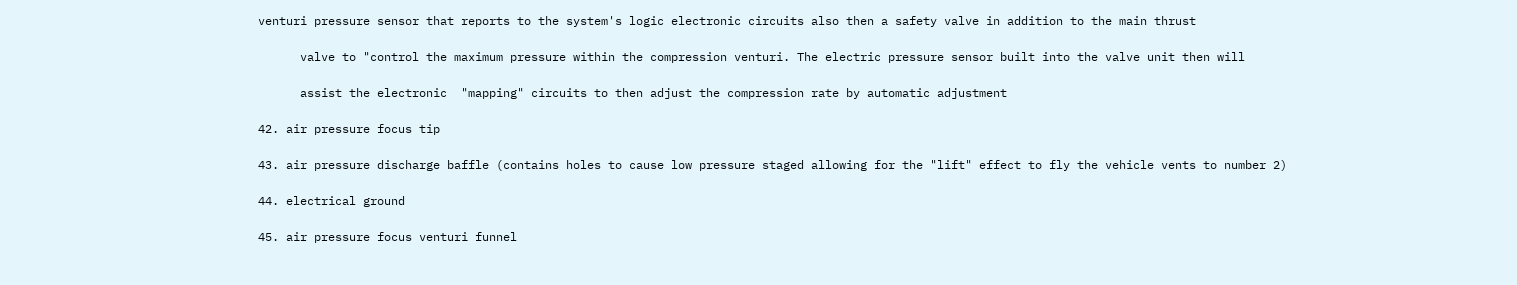venturi pressure sensor that reports to the system's logic electronic circuits also then a safety valve in addition to the main thrust

      valve to "control the maximum pressure within the compression venturi. The electric pressure sensor built into the valve unit then will

      assist the electronic  "mapping" circuits to then adjust the compression rate by automatic adjustment

42. air pressure focus tip

43. air pressure discharge baffle (contains holes to cause low pressure staged allowing for the "lift" effect to fly the vehicle vents to number 2)

44. electrical ground

45. air pressure focus venturi funnel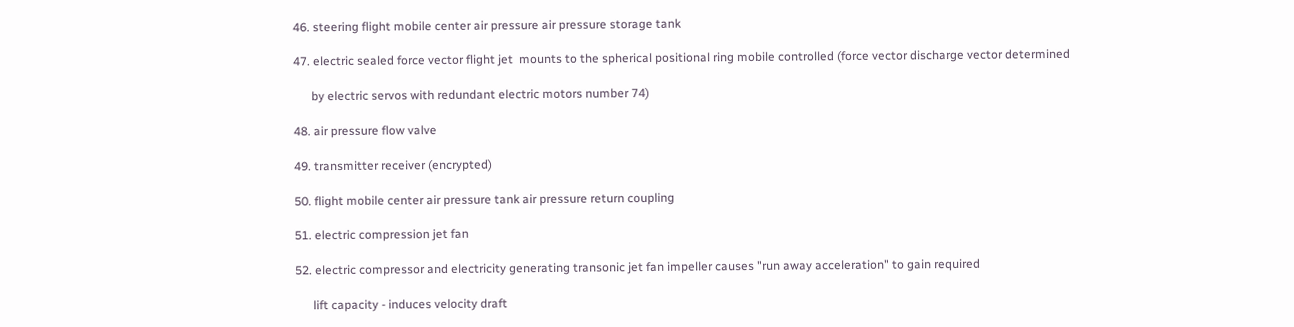46. steering flight mobile center air pressure air pressure storage tank

47. electric sealed force vector flight jet  mounts to the spherical positional ring mobile controlled (force vector discharge vector determined

      by electric servos with redundant electric motors number 74)

48. air pressure flow valve

49. transmitter receiver (encrypted)

50. flight mobile center air pressure tank air pressure return coupling

51. electric compression jet fan

52. electric compressor and electricity generating transonic jet fan impeller causes "run away acceleration" to gain required

      lift capacity - induces velocity draft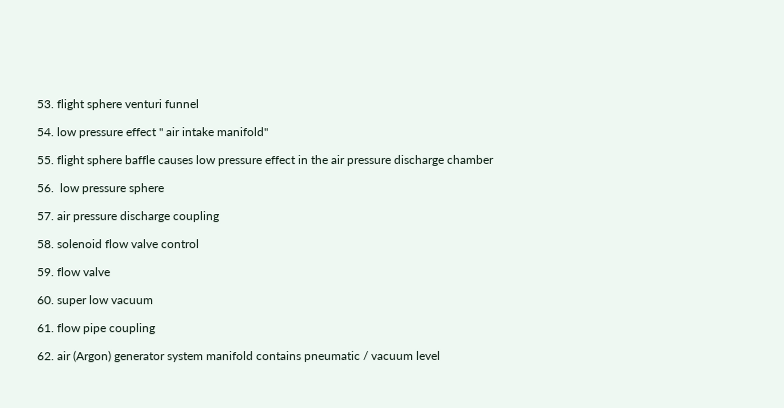53. flight sphere venturi funnel

54. low pressure effect " air intake manifold"

55. flight sphere baffle causes low pressure effect in the air pressure discharge chamber

56.  low pressure sphere

57. air pressure discharge coupling

58. solenoid flow valve control

59. flow valve

60. super low vacuum

61. flow pipe coupling

62. air (Argon) generator system manifold contains pneumatic / vacuum level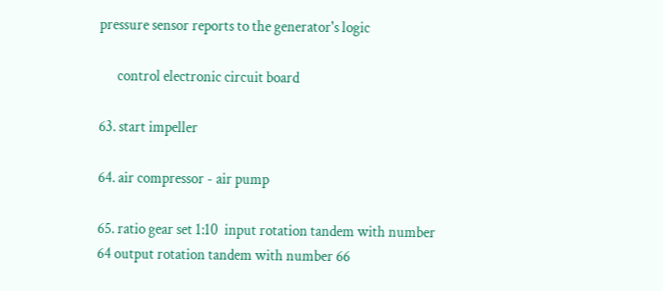pressure sensor reports to the generator's logic

      control electronic circuit board

63. start impeller

64. air compressor - air pump

65. ratio gear set 1:10  input rotation tandem with number 64 output rotation tandem with number 66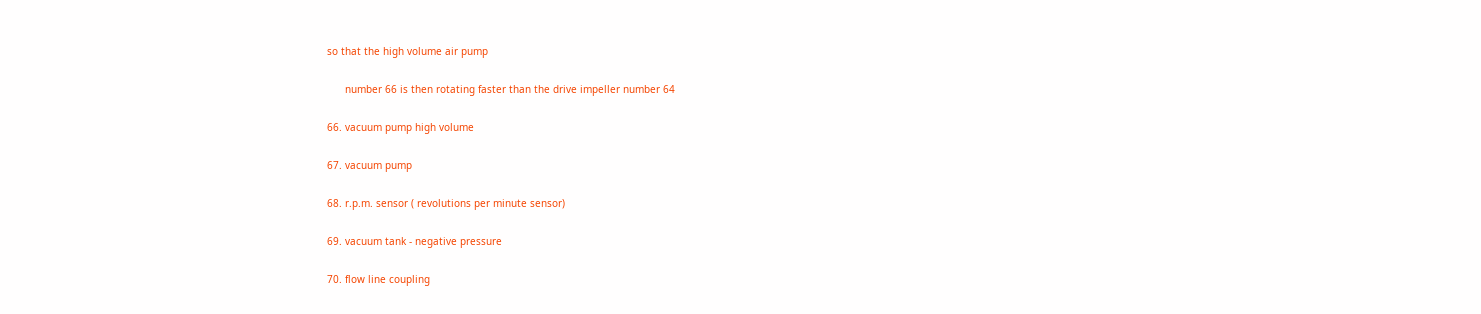so that the high volume air pump

      number 66 is then rotating faster than the drive impeller number 64

66. vacuum pump high volume

67. vacuum pump

68. r.p.m. sensor ( revolutions per minute sensor)

69. vacuum tank - negative pressure

70. flow line coupling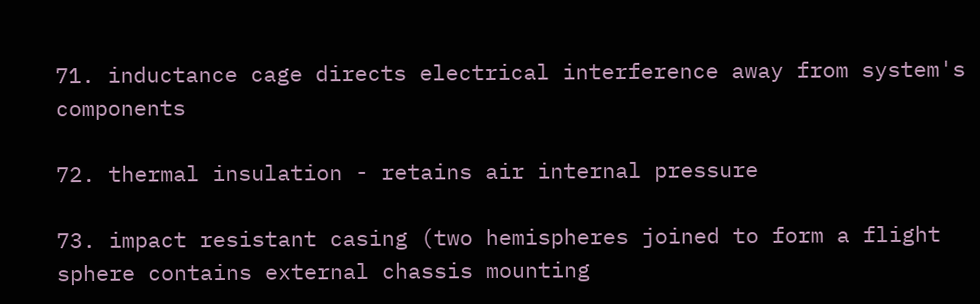71. inductance cage directs electrical interference away from system's components

72. thermal insulation - retains air internal pressure

73. impact resistant casing (two hemispheres joined to form a flight sphere contains external chassis mounting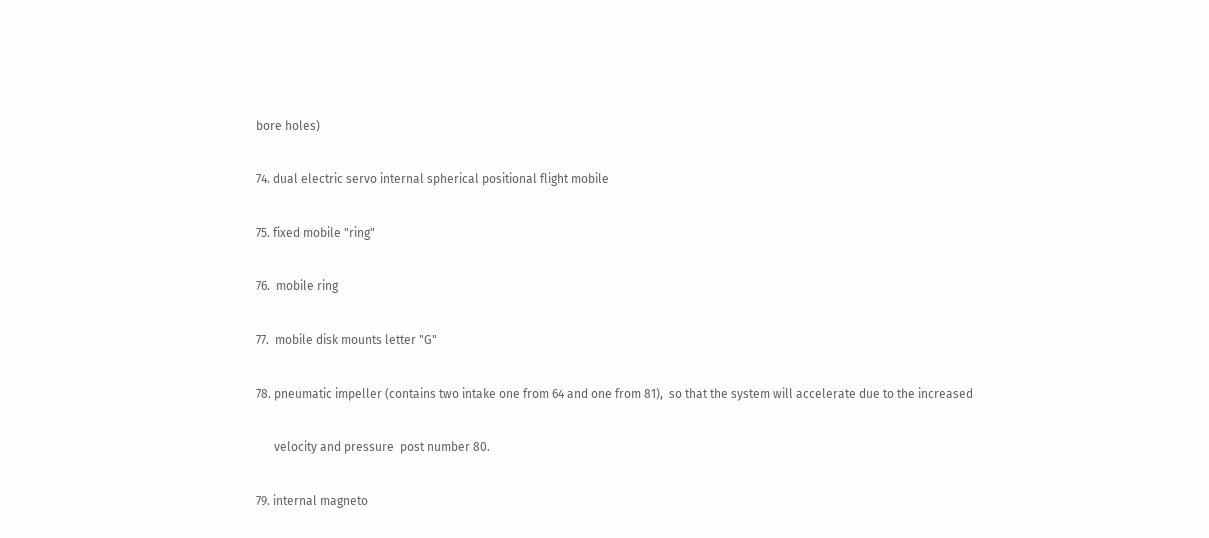bore holes)

74. dual electric servo internal spherical positional flight mobile

75. fixed mobile "ring"

76.  mobile ring

77.  mobile disk mounts letter "G"

78. pneumatic impeller (contains two intake one from 64 and one from 81),  so that the system will accelerate due to the increased

      velocity and pressure  post number 80.

79. internal magneto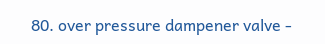80. over pressure dampener valve -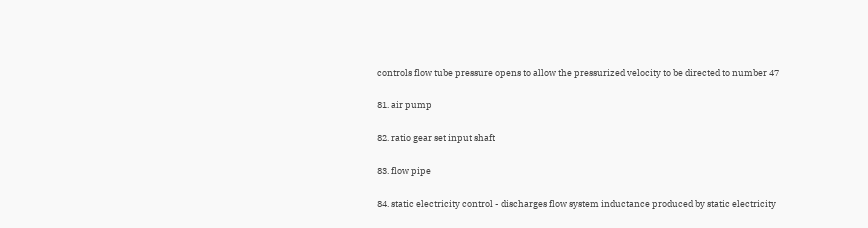controls flow tube pressure opens to allow the pressurized velocity to be directed to number 47

81. air pump

82. ratio gear set input shaft

83. flow pipe

84. static electricity control - discharges flow system inductance produced by static electricity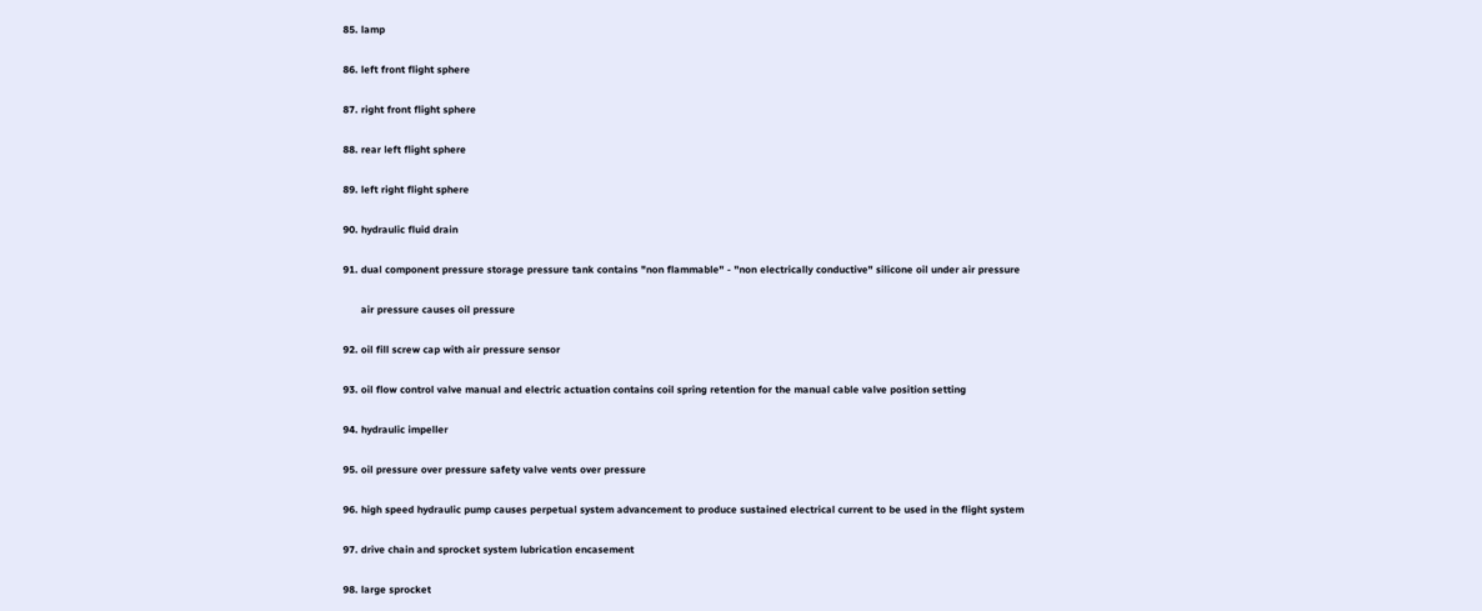85. lamp

86. left front flight sphere

87. right front flight sphere

88. rear left flight sphere

89. left right flight sphere

90. hydraulic fluid drain

91. dual component pressure storage pressure tank contains "non flammable" - "non electrically conductive" silicone oil under air pressure

      air pressure causes oil pressure

92. oil fill screw cap with air pressure sensor

93. oil flow control valve manual and electric actuation contains coil spring retention for the manual cable valve position setting

94. hydraulic impeller

95. oil pressure over pressure safety valve vents over pressure

96. high speed hydraulic pump causes perpetual system advancement to produce sustained electrical current to be used in the flight system

97. drive chain and sprocket system lubrication encasement

98. large sprocket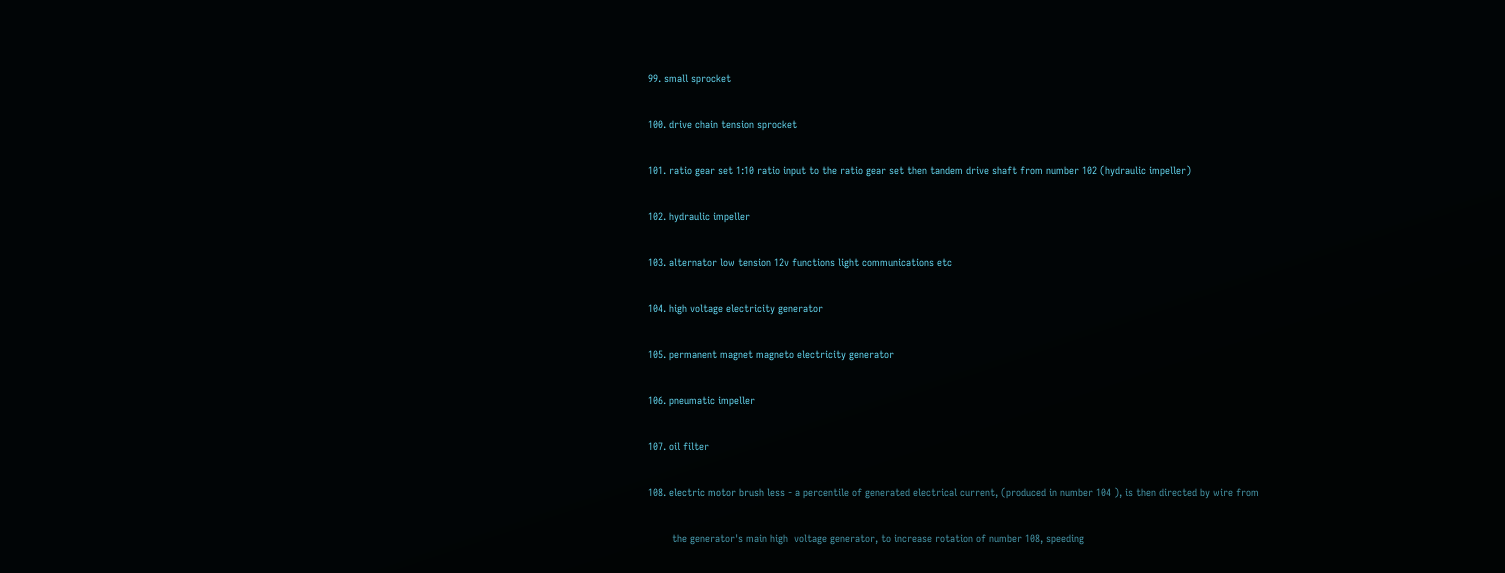99. small sprocket

100. drive chain tension sprocket

101. ratio gear set 1:10 ratio input to the ratio gear set then tandem drive shaft from number 102 (hydraulic impeller)

102. hydraulic impeller

103. alternator low tension 12v functions light communications etc

104. high voltage electricity generator

105. permanent magnet magneto electricity generator

106. pneumatic impeller

107. oil filter

108. electric motor brush less - a percentile of generated electrical current, (produced in number 104 ), is then directed by wire from

        the generator's main high  voltage generator, to increase rotation of number 108, speeding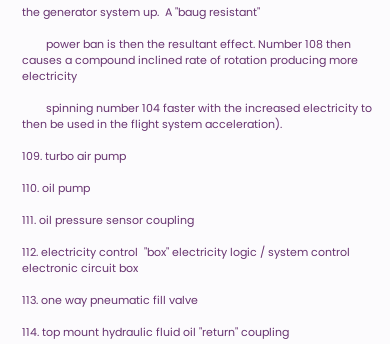the generator system up.  A "baug resistant"

        power ban is then the resultant effect. Number 108 then causes a compound inclined rate of rotation producing more electricity

        spinning number 104 faster with the increased electricity to then be used in the flight system acceleration).

109. turbo air pump

110. oil pump

111. oil pressure sensor coupling

112. electricity control  "box" electricity logic / system control electronic circuit box

113. one way pneumatic fill valve

114. top mount hydraulic fluid oil "return" coupling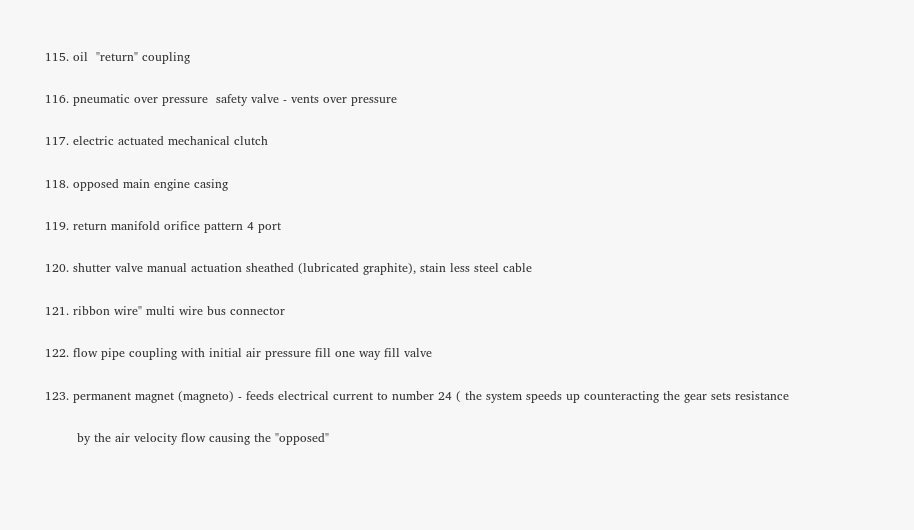115. oil  "return" coupling

116. pneumatic over pressure  safety valve - vents over pressure

117. electric actuated mechanical clutch

118. opposed main engine casing

119. return manifold orifice pattern 4 port

120. shutter valve manual actuation sheathed (lubricated graphite), stain less steel cable

121. ribbon wire" multi wire bus connector

122. flow pipe coupling with initial air pressure fill one way fill valve

123. permanent magnet (magneto) - feeds electrical current to number 24 ( the system speeds up counteracting the gear sets resistance

        by the air velocity flow causing the "opposed"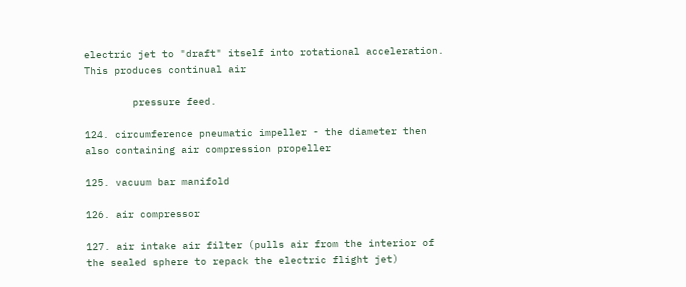electric jet to "draft" itself into rotational acceleration. This produces continual air

        pressure feed.

124. circumference pneumatic impeller - the diameter then also containing air compression propeller

125. vacuum bar manifold

126. air compressor

127. air intake air filter (pulls air from the interior of the sealed sphere to repack the electric flight jet)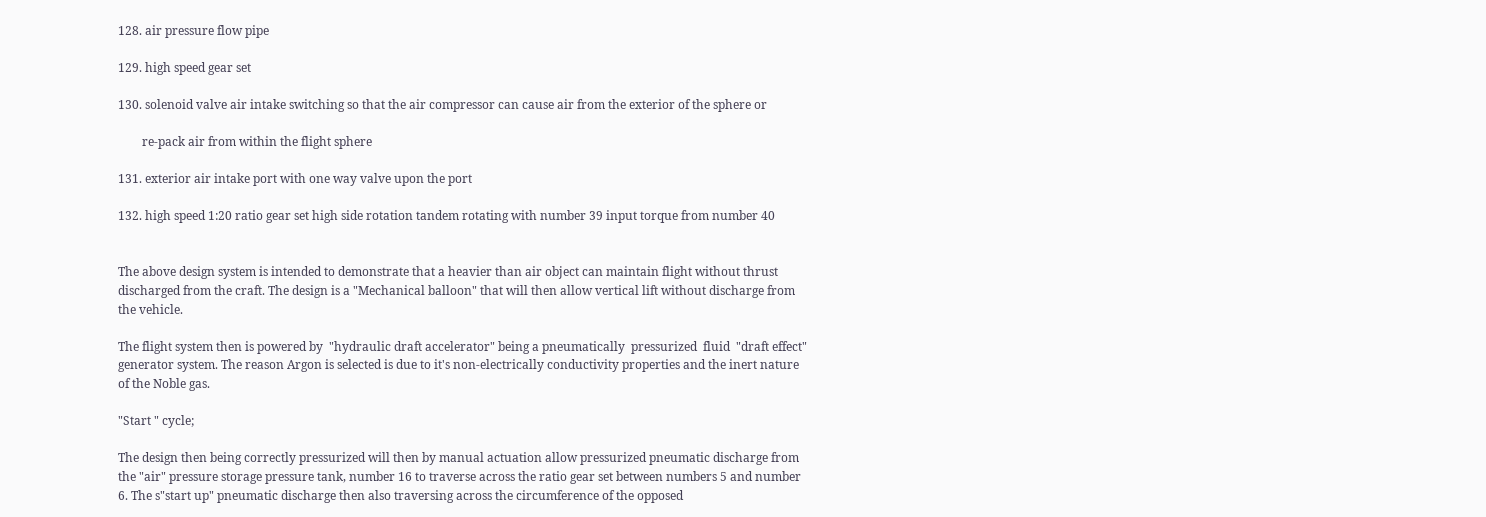128. air pressure flow pipe

129. high speed gear set

130. solenoid valve air intake switching so that the air compressor can cause air from the exterior of the sphere or

        re-pack air from within the flight sphere

131. exterior air intake port with one way valve upon the port

132. high speed 1:20 ratio gear set high side rotation tandem rotating with number 39 input torque from number 40


The above design system is intended to demonstrate that a heavier than air object can maintain flight without thrust discharged from the craft. The design is a "Mechanical balloon" that will then allow vertical lift without discharge from the vehicle.

The flight system then is powered by  "hydraulic draft accelerator" being a pneumatically  pressurized  fluid  "draft effect" generator system. The reason Argon is selected is due to it's non-electrically conductivity properties and the inert nature of the Noble gas.

"Start " cycle;

The design then being correctly pressurized will then by manual actuation allow pressurized pneumatic discharge from the "air" pressure storage pressure tank, number 16 to traverse across the ratio gear set between numbers 5 and number 6. The s"start up" pneumatic discharge then also traversing across the circumference of the opposed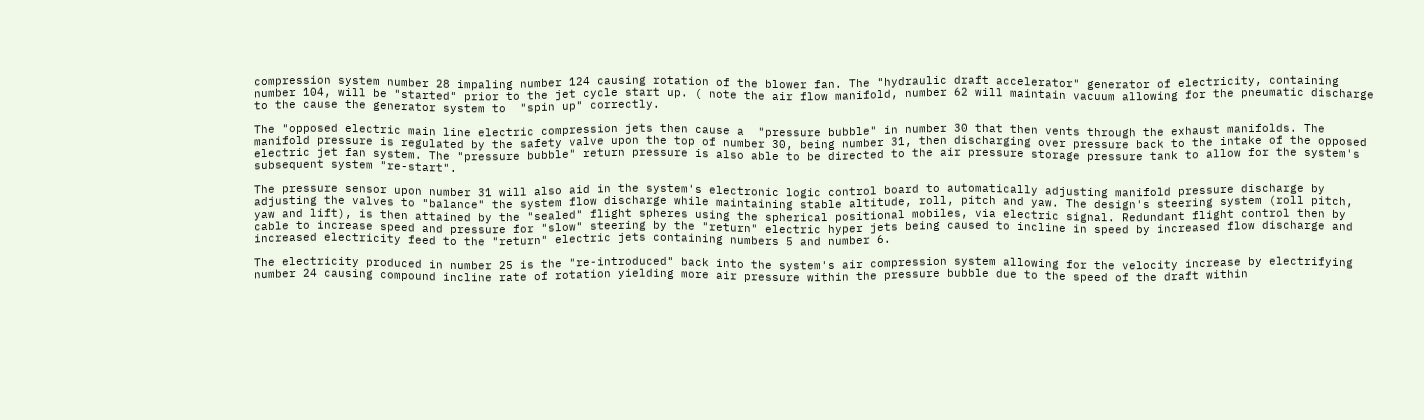compression system number 28 impaling number 124 causing rotation of the blower fan. The "hydraulic draft accelerator" generator of electricity, containing number 104, will be "started" prior to the jet cycle start up. ( note the air flow manifold, number 62 will maintain vacuum allowing for the pneumatic discharge to the cause the generator system to  "spin up" correctly.

The "opposed electric main line electric compression jets then cause a  "pressure bubble" in number 30 that then vents through the exhaust manifolds. The manifold pressure is regulated by the safety valve upon the top of number 30, being number 31, then discharging over pressure back to the intake of the opposed electric jet fan system. The "pressure bubble" return pressure is also able to be directed to the air pressure storage pressure tank to allow for the system's subsequent system "re-start".

The pressure sensor upon number 31 will also aid in the system's electronic logic control board to automatically adjusting manifold pressure discharge by adjusting the valves to "balance" the system flow discharge while maintaining stable altitude, roll, pitch and yaw. The design's steering system (roll pitch, yaw and lift), is then attained by the "sealed" flight spheres using the spherical positional mobiles, via electric signal. Redundant flight control then by cable to increase speed and pressure for "slow" steering by the "return" electric hyper jets being caused to incline in speed by increased flow discharge and increased electricity feed to the "return" electric jets containing numbers 5 and number 6.

The electricity produced in number 25 is the "re-introduced" back into the system's air compression system allowing for the velocity increase by electrifying number 24 causing compound incline rate of rotation yielding more air pressure within the pressure bubble due to the speed of the draft within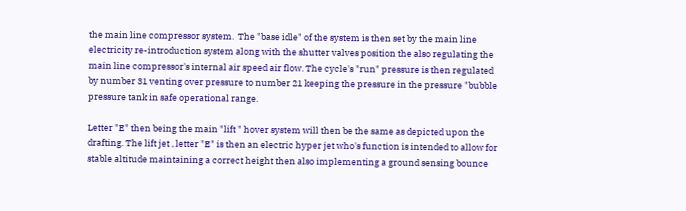the main line compressor system.  The "base idle" of the system is then set by the main line electricity re-introduction system along with the shutter valves position the also regulating the main line compressor's internal air speed air flow. The cycle's "run" pressure is then regulated by number 31 venting over pressure to number 21 keeping the pressure in the pressure "bubble pressure tank in safe operational range.

Letter "E" then being the main "lift " hover system will then be the same as depicted upon the drafting. The lift jet , letter "E" is then an electric hyper jet who's function is intended to allow for stable altitude maintaining a correct height then also implementing a ground sensing bounce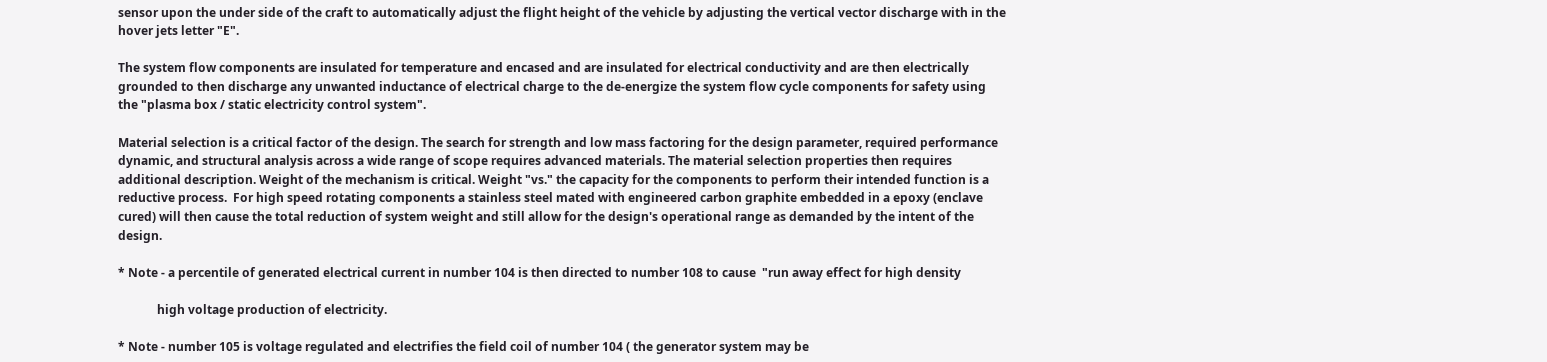sensor upon the under side of the craft to automatically adjust the flight height of the vehicle by adjusting the vertical vector discharge with in the hover jets letter "E".

The system flow components are insulated for temperature and encased and are insulated for electrical conductivity and are then electrically grounded to then discharge any unwanted inductance of electrical charge to the de-energize the system flow cycle components for safety using the "plasma box / static electricity control system".

Material selection is a critical factor of the design. The search for strength and low mass factoring for the design parameter, required performance dynamic, and structural analysis across a wide range of scope requires advanced materials. The material selection properties then requires additional description. Weight of the mechanism is critical. Weight "vs." the capacity for the components to perform their intended function is a reductive process.  For high speed rotating components a stainless steel mated with engineered carbon graphite embedded in a epoxy (enclave cured) will then cause the total reduction of system weight and still allow for the design's operational range as demanded by the intent of the design.

* Note - a percentile of generated electrical current in number 104 is then directed to number 108 to cause  "run away effect for high density

             high voltage production of electricity.

* Note - number 105 is voltage regulated and electrifies the field coil of number 104 ( the generator system may be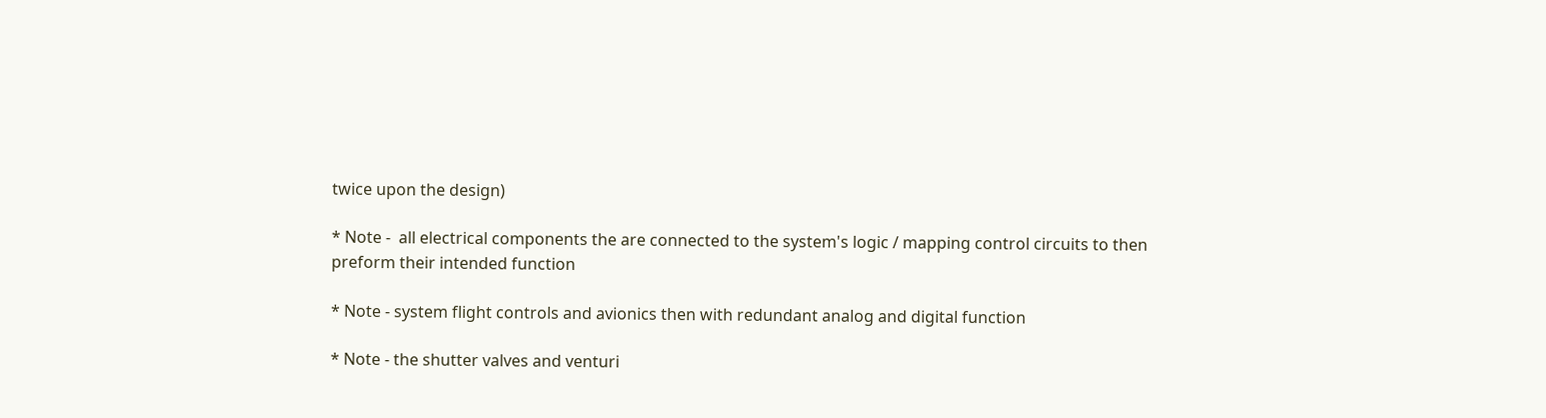twice upon the design)

* Note -  all electrical components the are connected to the system's logic / mapping control circuits to then preform their intended function

* Note - system flight controls and avionics then with redundant analog and digital function

* Note - the shutter valves and venturi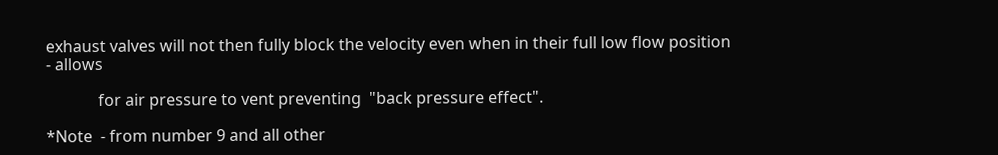exhaust valves will not then fully block the velocity even when in their full low flow position - allows

             for air pressure to vent preventing  "back pressure effect".

*Note  - from number 9 and all other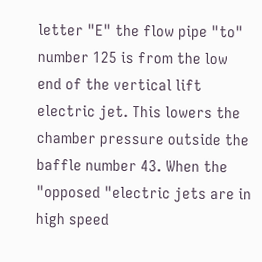letter "E" the flow pipe "to" number 125 is from the low end of the vertical lift electric jet. This lowers the chamber pressure outside the baffle number 43. When the "opposed "electric jets are in high speed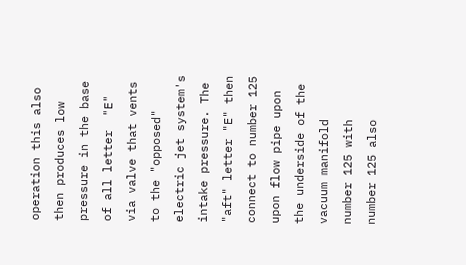operation this also then produces low pressure in the base of all letter  "E" via valve that vents to the "opposed" electric jet system's intake pressure. The "aft" letter "E" then connect to number 125 upon flow pipe upon the underside of the vacuum manifold number 125 with number 125 also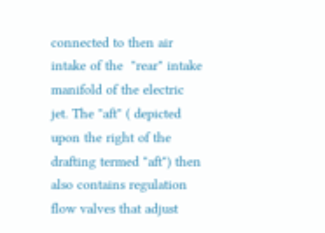connected to then air intake of the  "rear" intake manifold of the electric jet. The "aft" ( depicted upon the right of the drafting termed "aft") then also contains regulation flow valves that adjust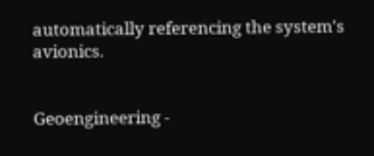automatically referencing the system's avionics.


Geoengineering -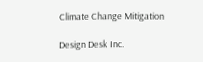Climate Change Mitigation

Design Desk Inc.